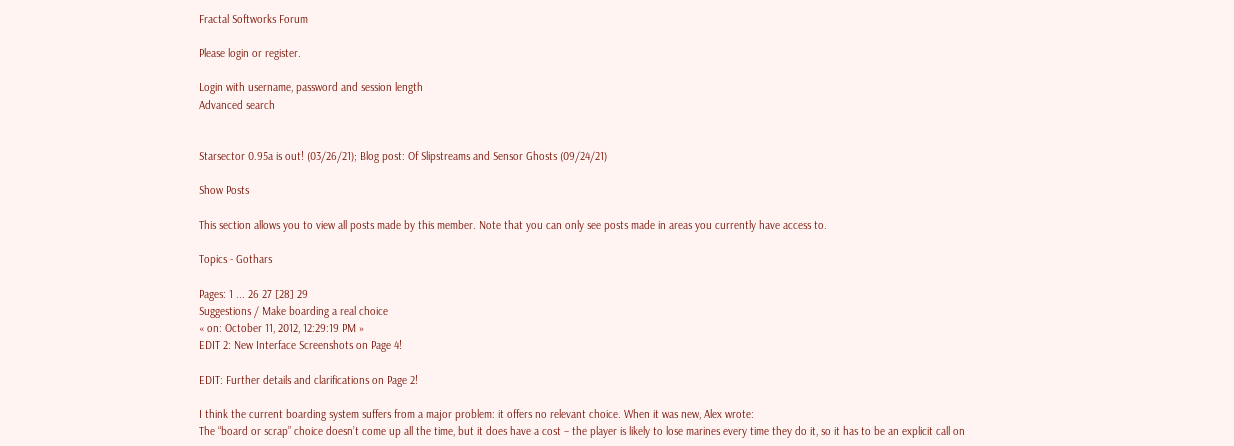Fractal Softworks Forum

Please login or register.

Login with username, password and session length
Advanced search


Starsector 0.95a is out! (03/26/21); Blog post: Of Slipstreams and Sensor Ghosts (09/24/21)

Show Posts

This section allows you to view all posts made by this member. Note that you can only see posts made in areas you currently have access to.

Topics - Gothars

Pages: 1 ... 26 27 [28] 29
Suggestions / Make boarding a real choice
« on: October 11, 2012, 12:29:19 PM »
EDIT 2: New Interface Screenshots on Page 4!

EDIT: Further details and clarifications on Page 2!

I think the current boarding system suffers from a major problem: it offers no relevant choice. When it was new, Alex wrote:
The “board or scrap” choice doesn’t come up all the time, but it does have a cost – the player is likely to lose marines every time they do it, so it has to be an explicit call on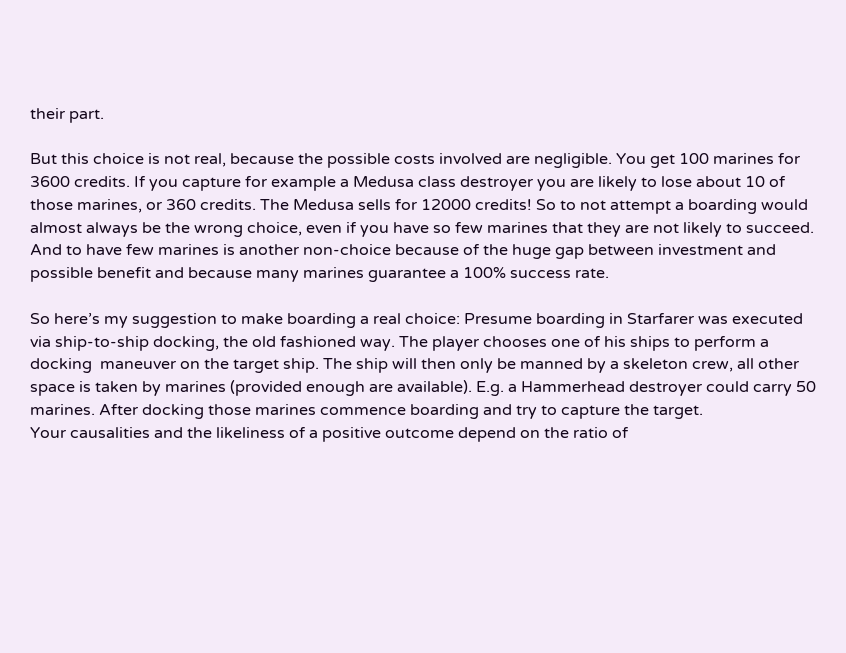their part.

But this choice is not real, because the possible costs involved are negligible. You get 100 marines for 3600 credits. If you capture for example a Medusa class destroyer you are likely to lose about 10 of those marines, or 360 credits. The Medusa sells for 12000 credits! So to not attempt a boarding would almost always be the wrong choice, even if you have so few marines that they are not likely to succeed. And to have few marines is another non-choice because of the huge gap between investment and possible benefit and because many marines guarantee a 100% success rate.

So here’s my suggestion to make boarding a real choice: Presume boarding in Starfarer was executed via ship-to-ship docking, the old fashioned way. The player chooses one of his ships to perform a docking  maneuver on the target ship. The ship will then only be manned by a skeleton crew, all other space is taken by marines (provided enough are available). E.g. a Hammerhead destroyer could carry 50 marines. After docking those marines commence boarding and try to capture the target.
Your causalities and the likeliness of a positive outcome depend on the ratio of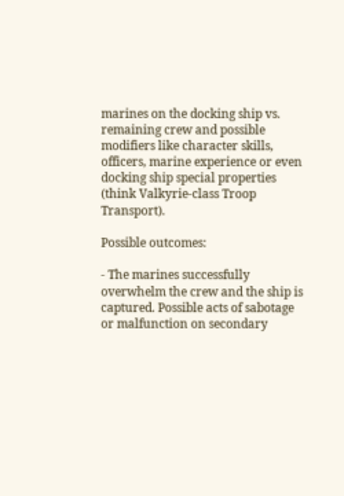marines on the docking ship vs. remaining crew and possible modifiers like character skills, officers, marine experience or even docking ship special properties (think Valkyrie-class Troop Transport).

Possible outcomes:

- The marines successfully overwhelm the crew and the ship is captured. Possible acts of sabotage or malfunction on secondary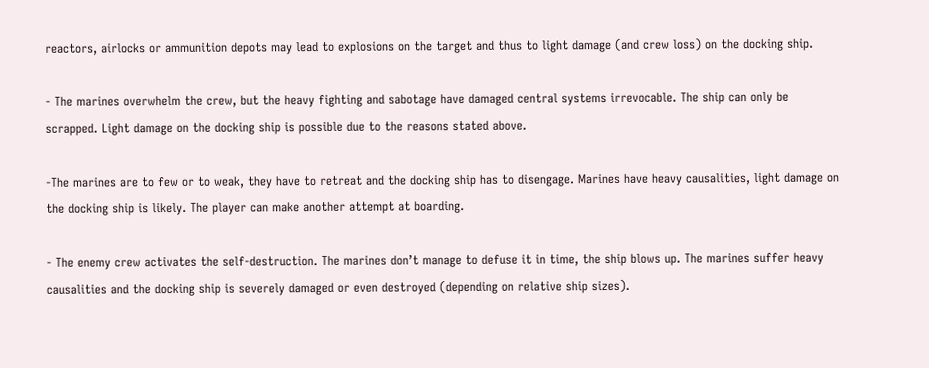reactors, airlocks or ammunition depots may lead to explosions on the target and thus to light damage (and crew loss) on the docking ship.

- The marines overwhelm the crew, but the heavy fighting and sabotage have damaged central systems irrevocable. The ship can only be scrapped. Light damage on the docking ship is possible due to the reasons stated above.

-The marines are to few or to weak, they have to retreat and the docking ship has to disengage. Marines have heavy causalities, light damage on the docking ship is likely. The player can make another attempt at boarding.

- The enemy crew activates the self-destruction. The marines don’t manage to defuse it in time, the ship blows up. The marines suffer heavy causalities and the docking ship is severely damaged or even destroyed (depending on relative ship sizes).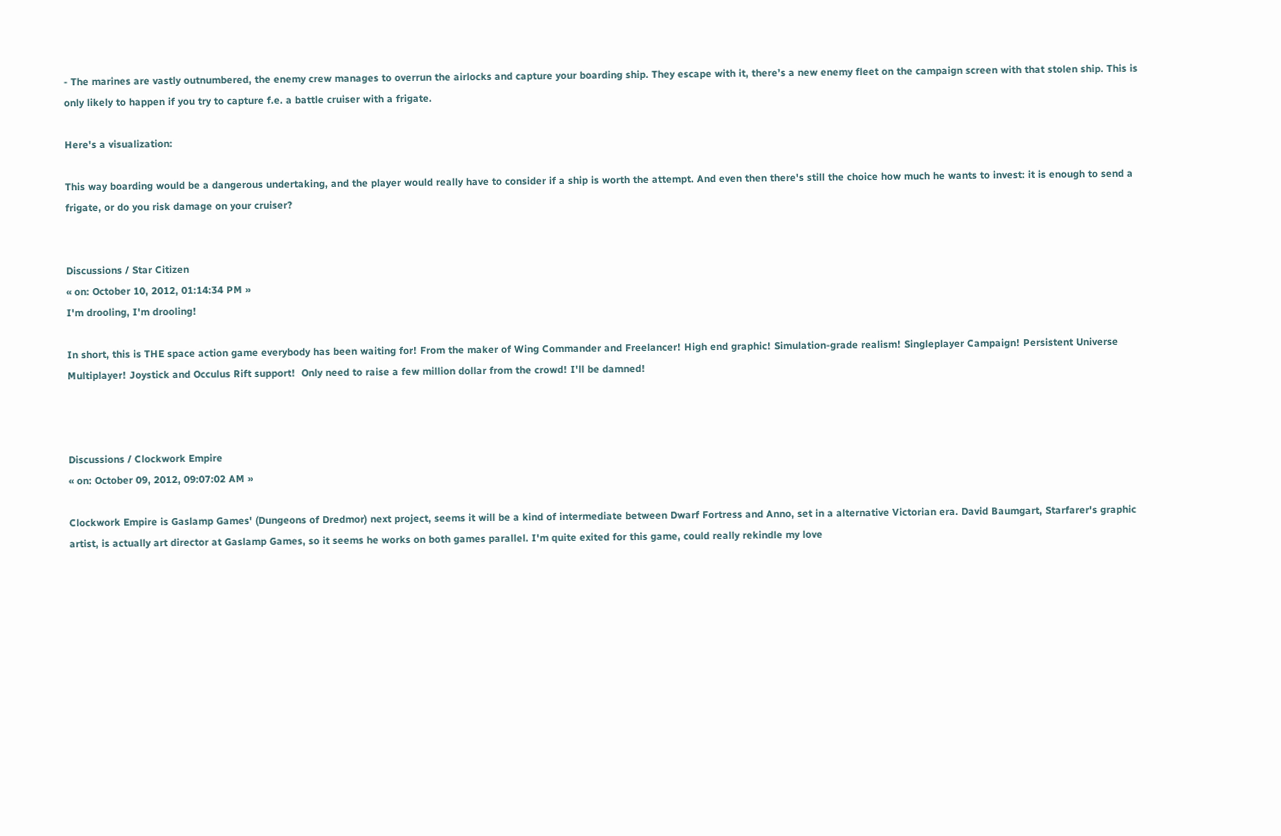- The marines are vastly outnumbered, the enemy crew manages to overrun the airlocks and capture your boarding ship. They escape with it, there’s a new enemy fleet on the campaign screen with that stolen ship. This is only likely to happen if you try to capture f.e. a battle cruiser with a frigate.

Here's a visualization:

This way boarding would be a dangerous undertaking, and the player would really have to consider if a ship is worth the attempt. And even then there's still the choice how much he wants to invest: it is enough to send a frigate, or do you risk damage on your cruiser?


Discussions / Star Citizen
« on: October 10, 2012, 01:14:34 PM »
I'm drooling, I'm drooling!

In short, this is THE space action game everybody has been waiting for! From the maker of Wing Commander and Freelancer! High end graphic! Simulation-grade realism! Singleplayer Campaign! Persistent Universe Multiplayer! Joystick and Occulus Rift support!  Only need to raise a few million dollar from the crowd! I'll be damned!



Discussions / Clockwork Empire
« on: October 09, 2012, 09:07:02 AM »

Clockwork Empire is Gaslamp Games' (Dungeons of Dredmor) next project, seems it will be a kind of intermediate between Dwarf Fortress and Anno, set in a alternative Victorian era. David Baumgart, Starfarer's graphic artist, is actually art director at Gaslamp Games, so it seems he works on both games parallel. I'm quite exited for this game, could really rekindle my love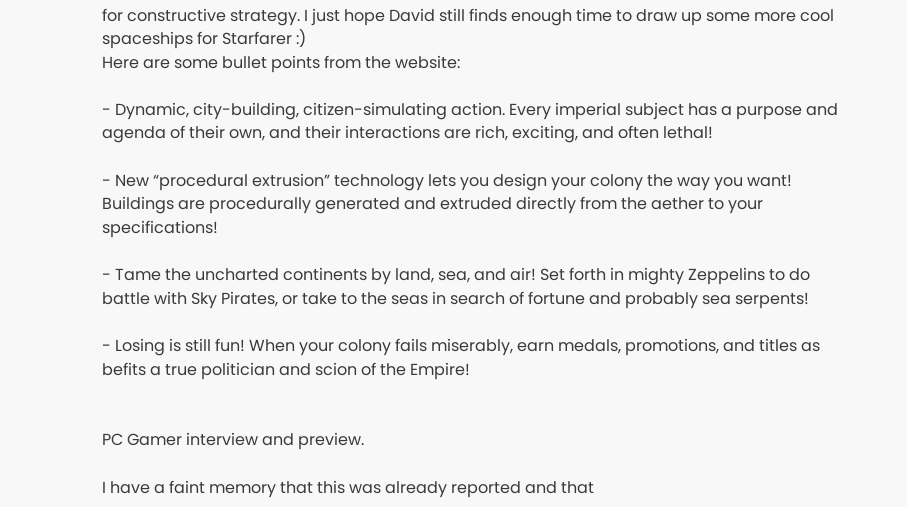for constructive strategy. I just hope David still finds enough time to draw up some more cool spaceships for Starfarer :)
Here are some bullet points from the website:

- Dynamic, city-building, citizen-simulating action. Every imperial subject has a purpose and agenda of their own, and their interactions are rich, exciting, and often lethal!

- New “procedural extrusion” technology lets you design your colony the way you want! Buildings are procedurally generated and extruded directly from the aether to your specifications!

- Tame the uncharted continents by land, sea, and air! Set forth in mighty Zeppelins to do battle with Sky Pirates, or take to the seas in search of fortune and probably sea serpents!

- Losing is still fun! When your colony fails miserably, earn medals, promotions, and titles as befits a true politician and scion of the Empire!


PC Gamer interview and preview.

I have a faint memory that this was already reported and that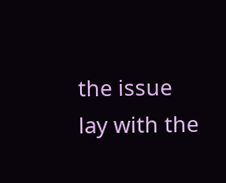the issue lay with the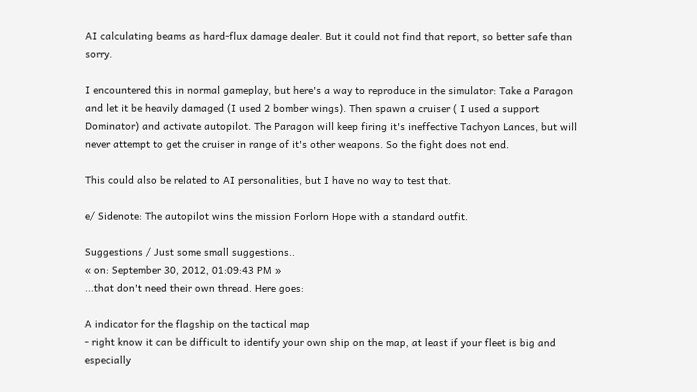AI calculating beams as hard-flux damage dealer. But it could not find that report, so better safe than sorry.

I encountered this in normal gameplay, but here's a way to reproduce in the simulator: Take a Paragon and let it be heavily damaged (I used 2 bomber wings). Then spawn a cruiser ( I used a support Dominator) and activate autopilot. The Paragon will keep firing it's ineffective Tachyon Lances, but will never attempt to get the cruiser in range of it's other weapons. So the fight does not end.

This could also be related to AI personalities, but I have no way to test that.

e/ Sidenote: The autopilot wins the mission Forlorn Hope with a standard outfit.

Suggestions / Just some small suggestions..
« on: September 30, 2012, 01:09:43 PM »
...that don't need their own thread. Here goes:

A indicator for the flagship on the tactical map
- right know it can be difficult to identify your own ship on the map, at least if your fleet is big and especially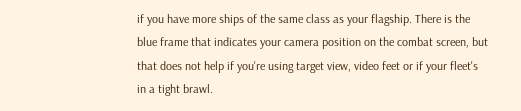if you have more ships of the same class as your flagship. There is the blue frame that indicates your camera position on the combat screen, but that does not help if you're using target view, video feet or if your fleet's in a tight brawl.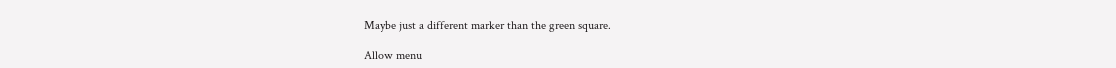Maybe just a different marker than the green square.

Allow menu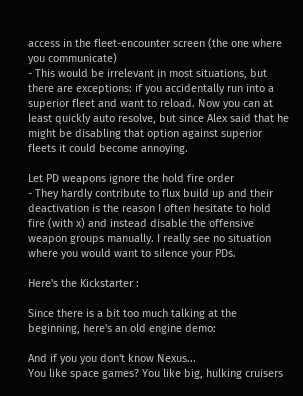access in the fleet-encounter screen (the one where you communicate)
- This would be irrelevant in most situations, but there are exceptions: if you accidentally run into a superior fleet and want to reload. Now you can at least quickly auto resolve, but since Alex said that he might be disabling that option against superior fleets it could become annoying.

Let PD weapons ignore the hold fire order
- They hardly contribute to flux build up and their deactivation is the reason I often hesitate to hold fire (with x) and instead disable the offensive weapon groups manually. I really see no situation where you would want to silence your PDs.

Here's the Kickstarter :

Since there is a bit too much talking at the beginning, here's an old engine demo:

And if you you don't know Nexus...
You like space games? You like big, hulking cruisers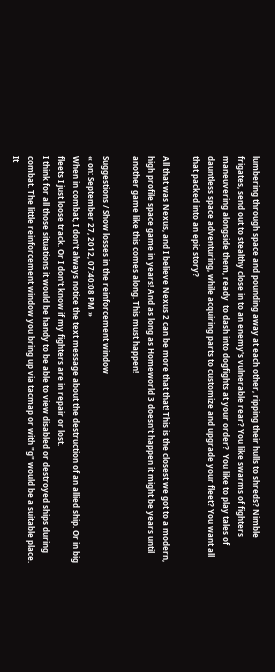lumbering through space and pounding away at each other, ripping their hulls to shreds? Nimble frigates, send out to stealthy close in to an enemy's vulnerable rear? You like swarms of fighters maneuvering alongside them, ready  to dash into dogfights at your order?  You like to play tales of dauntless space adventuring, while acquiring parts to customize and upgrade your fleet? You want all that packed into an epic story?

All that was Nexus, and I believe Nexus 2 can be more that that! This is the closest we got to a modern, high profile space game in years! And as long as Homeworld 3 doesn't happen it might be years until another game like this comes along. This must happen!

Suggestions / Show losses in the reinforcement window
« on: September 27, 2012, 07:40:08 PM »
When in combat, I don't always notice the text message about the destruction of an allied ship. Or in big fleets I just loose track. Or I don't know if my fighters are in repair or lost.
I think for all those situations it would be handy to be able to view disabled or destroyed ships during combat. The little reinforcement window you bring up via tacmap or with "g" would be a suitable place. It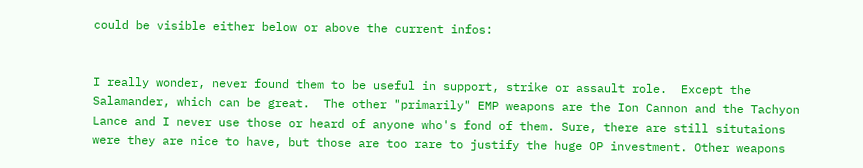could be visible either below or above the current infos:


I really wonder, never found them to be useful in support, strike or assault role.  Except the Salamander, which can be great.  The other "primarily" EMP weapons are the Ion Cannon and the Tachyon Lance and I never use those or heard of anyone who's fond of them. Sure, there are still situtaions were they are nice to have, but those are too rare to justify the huge OP investment. Other weapons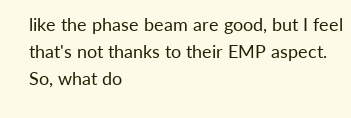like the phase beam are good, but I feel that's not thanks to their EMP aspect.
So, what do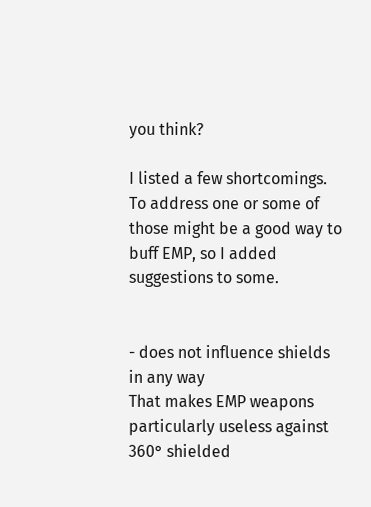you think?

I listed a few shortcomings. To address one or some of those might be a good way to buff EMP, so I added suggestions to some.


- does not influence shields in any way
That makes EMP weapons particularly useless against 360° shielded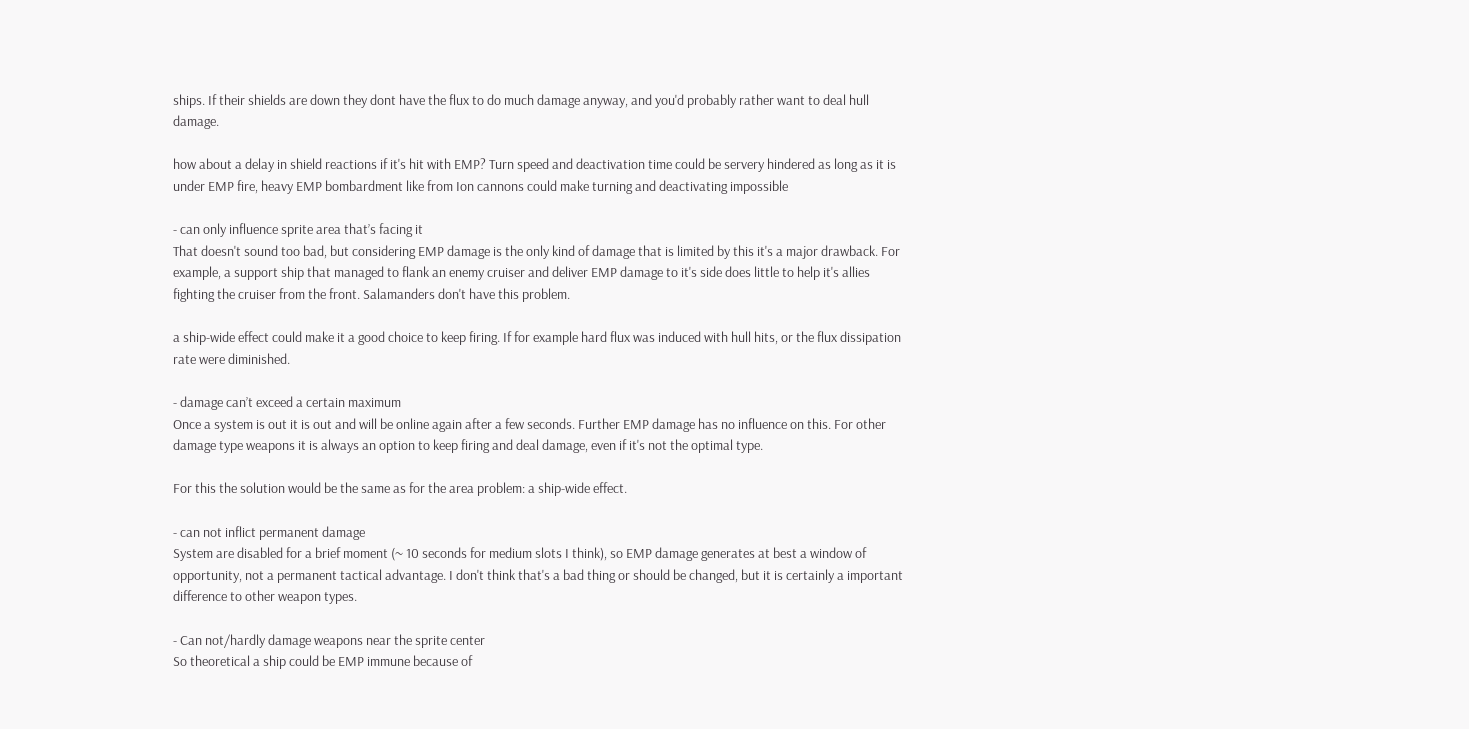ships. If their shields are down they dont have the flux to do much damage anyway, and you'd probably rather want to deal hull damage.

how about a delay in shield reactions if it's hit with EMP? Turn speed and deactivation time could be servery hindered as long as it is under EMP fire, heavy EMP bombardment like from Ion cannons could make turning and deactivating impossible

- can only influence sprite area that’s facing it
That doesn't sound too bad, but considering EMP damage is the only kind of damage that is limited by this it's a major drawback. For example, a support ship that managed to flank an enemy cruiser and deliver EMP damage to it's side does little to help it's allies fighting the cruiser from the front. Salamanders don't have this problem.

a ship-wide effect could make it a good choice to keep firing. If for example hard flux was induced with hull hits, or the flux dissipation rate were diminished.

- damage can’t exceed a certain maximum
Once a system is out it is out and will be online again after a few seconds. Further EMP damage has no influence on this. For other damage type weapons it is always an option to keep firing and deal damage, even if it's not the optimal type.

For this the solution would be the same as for the area problem: a ship-wide effect.

- can not inflict permanent damage
System are disabled for a brief moment (~ 10 seconds for medium slots I think), so EMP damage generates at best a window of opportunity, not a permanent tactical advantage. I don't think that's a bad thing or should be changed, but it is certainly a important difference to other weapon types.

- Can not/hardly damage weapons near the sprite center
So theoretical a ship could be EMP immune because of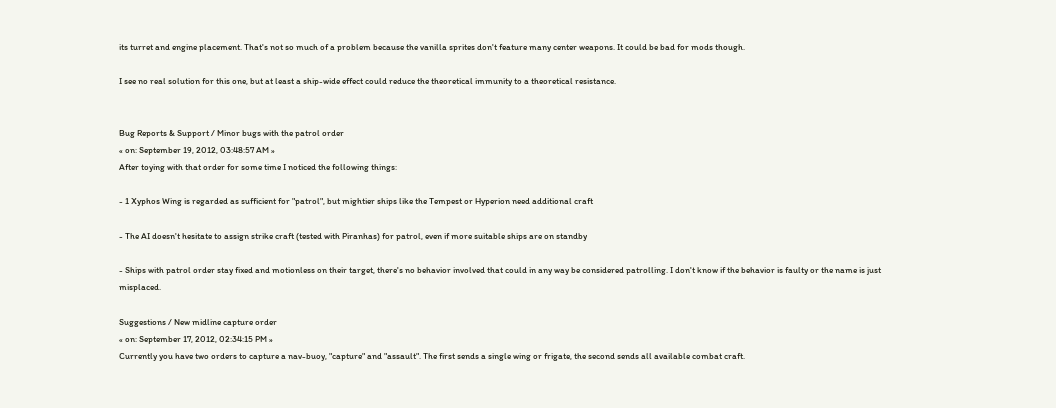its turret and engine placement. That's not so much of a problem because the vanilla sprites don't feature many center weapons. It could be bad for mods though.

I see no real solution for this one, but at least a ship-wide effect could reduce the theoretical immunity to a theoretical resistance.


Bug Reports & Support / Minor bugs with the patrol order
« on: September 19, 2012, 03:48:57 AM »
After toying with that order for some time I noticed the following things:

- 1 Xyphos Wing is regarded as sufficient for "patrol", but mightier ships like the Tempest or Hyperion need additional craft

- The AI doesn't hesitate to assign strike craft (tested with Piranhas) for patrol, even if more suitable ships are on standby

- Ships with patrol order stay fixed and motionless on their target, there's no behavior involved that could in any way be considered patrolling. I don't know if the behavior is faulty or the name is just misplaced.

Suggestions / New midline capture order
« on: September 17, 2012, 02:34:15 PM »
Currently you have two orders to capture a nav-buoy, "capture" and "assault". The first sends a single wing or frigate, the second sends all available combat craft.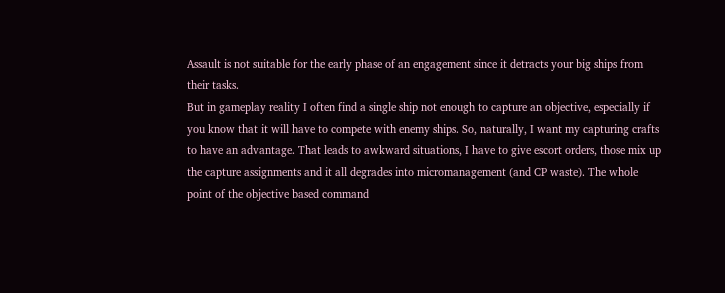Assault is not suitable for the early phase of an engagement since it detracts your big ships from their tasks.
But in gameplay reality I often find a single ship not enough to capture an objective, especially if you know that it will have to compete with enemy ships. So, naturally, I want my capturing crafts to have an advantage. That leads to awkward situations, I have to give escort orders, those mix up the capture assignments and it all degrades into micromanagement (and CP waste). The whole point of the objective based command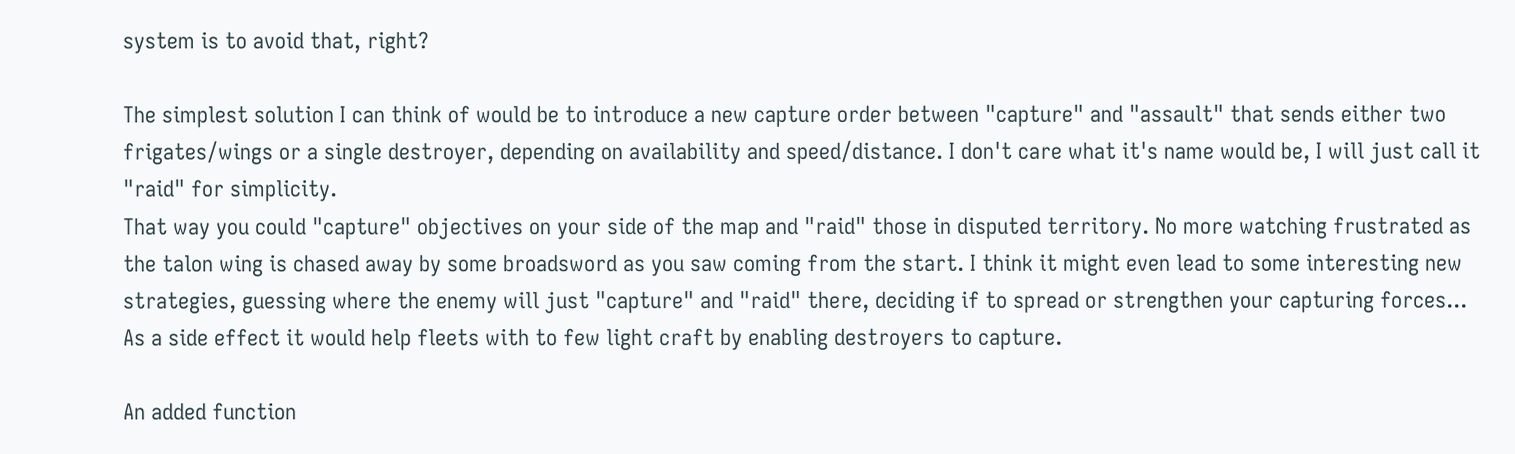system is to avoid that, right?

The simplest solution I can think of would be to introduce a new capture order between "capture" and "assault" that sends either two frigates/wings or a single destroyer, depending on availability and speed/distance. I don't care what it's name would be, I will just call it "raid" for simplicity.
That way you could "capture" objectives on your side of the map and "raid" those in disputed territory. No more watching frustrated as the talon wing is chased away by some broadsword as you saw coming from the start. I think it might even lead to some interesting new strategies, guessing where the enemy will just "capture" and "raid" there, deciding if to spread or strengthen your capturing forces...
As a side effect it would help fleets with to few light craft by enabling destroyers to capture.

An added function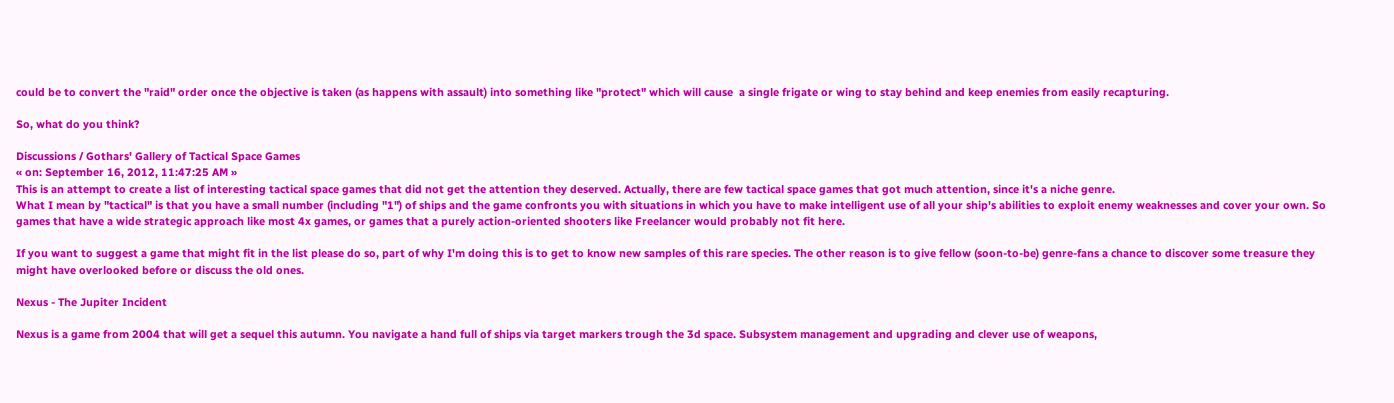could be to convert the "raid" order once the objective is taken (as happens with assault) into something like "protect" which will cause  a single frigate or wing to stay behind and keep enemies from easily recapturing.

So, what do you think?

Discussions / Gothars' Gallery of Tactical Space Games
« on: September 16, 2012, 11:47:25 AM »
This is an attempt to create a list of interesting tactical space games that did not get the attention they deserved. Actually, there are few tactical space games that got much attention, since it's a niche genre.
What I mean by "tactical" is that you have a small number (including "1") of ships and the game confronts you with situations in which you have to make intelligent use of all your ship's abilities to exploit enemy weaknesses and cover your own. So games that have a wide strategic approach like most 4x games, or games that a purely action-oriented shooters like Freelancer would probably not fit here.

If you want to suggest a game that might fit in the list please do so, part of why I'm doing this is to get to know new samples of this rare species. The other reason is to give fellow (soon-to-be) genre-fans a chance to discover some treasure they might have overlooked before or discuss the old ones.

Nexus - The Jupiter Incident

Nexus is a game from 2004 that will get a sequel this autumn. You navigate a hand full of ships via target markers trough the 3d space. Subsystem management and upgrading and clever use of weapons,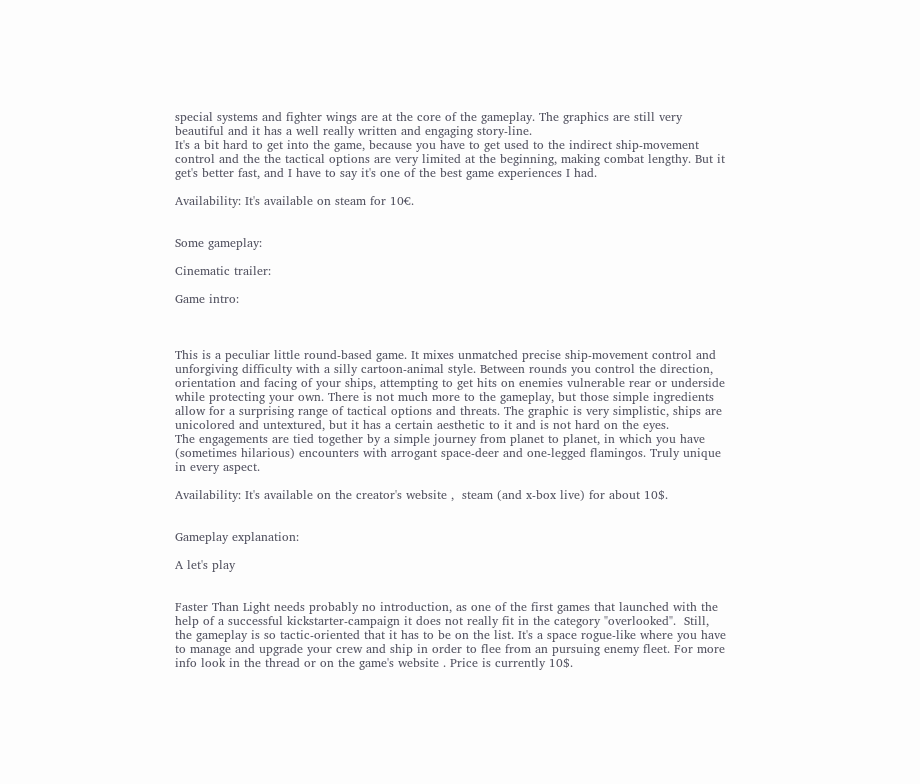special systems and fighter wings are at the core of the gameplay. The graphics are still very beautiful and it has a well really written and engaging story-line.
It's a bit hard to get into the game, because you have to get used to the indirect ship-movement control and the the tactical options are very limited at the beginning, making combat lengthy. But it get's better fast, and I have to say it's one of the best game experiences I had.

Availability: It's available on steam for 10€.


Some gameplay:

Cinematic trailer:

Game intro:



This is a peculiar little round-based game. It mixes unmatched precise ship-movement control and unforgiving difficulty with a silly cartoon-animal style. Between rounds you control the direction, orientation and facing of your ships, attempting to get hits on enemies vulnerable rear or underside while protecting your own. There is not much more to the gameplay, but those simple ingredients allow for a surprising range of tactical options and threats. The graphic is very simplistic, ships are unicolored and untextured, but it has a certain aesthetic to it and is not hard on the eyes.
The engagements are tied together by a simple journey from planet to planet, in which you have (sometimes hilarious) encounters with arrogant space-deer and one-legged flamingos. Truly unique in every aspect.

Availability: It's available on the creator's website ,  steam (and x-box live) for about 10$.


Gameplay explanation:

A let's play


Faster Than Light needs probably no introduction, as one of the first games that launched with the help of a successful kickstarter-campaign it does not really fit in the category "overlooked".  Still, the gameplay is so tactic-oriented that it has to be on the list. It's a space rogue-like where you have to manage and upgrade your crew and ship in order to flee from an pursuing enemy fleet. For more info look in the thread or on the game's website . Price is currently 10$.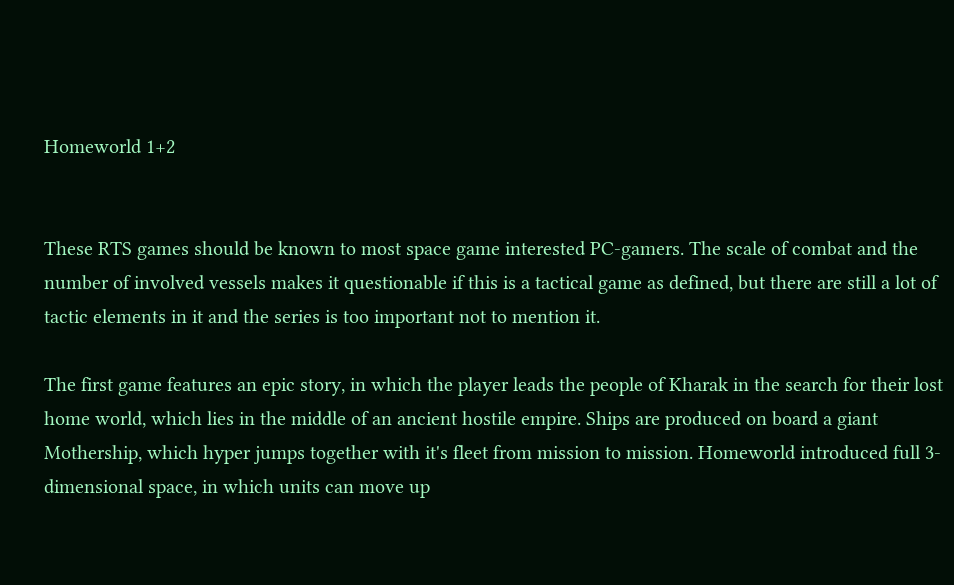Homeworld 1+2


These RTS games should be known to most space game interested PC-gamers. The scale of combat and the number of involved vessels makes it questionable if this is a tactical game as defined, but there are still a lot of tactic elements in it and the series is too important not to mention it.

The first game features an epic story, in which the player leads the people of Kharak in the search for their lost home world, which lies in the middle of an ancient hostile empire. Ships are produced on board a giant Mothership, which hyper jumps together with it's fleet from mission to mission. Homeworld introduced full 3-dimensional space, in which units can move up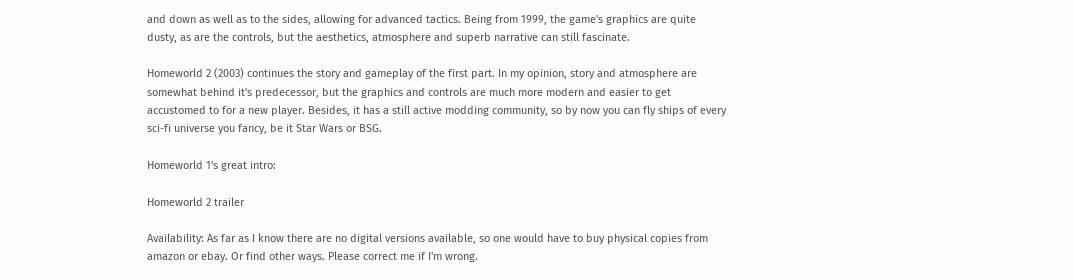and down as well as to the sides, allowing for advanced tactics. Being from 1999, the game's graphics are quite dusty, as are the controls, but the aesthetics, atmosphere and superb narrative can still fascinate.

Homeworld 2 (2003) continues the story and gameplay of the first part. In my opinion, story and atmosphere are somewhat behind it's predecessor, but the graphics and controls are much more modern and easier to get accustomed to for a new player. Besides, it has a still active modding community, so by now you can fly ships of every sci-fi universe you fancy, be it Star Wars or BSG.

Homeworld 1's great intro:

Homeworld 2 trailer

Availability: As far as I know there are no digital versions available, so one would have to buy physical copies from amazon or ebay. Or find other ways. Please correct me if I'm wrong.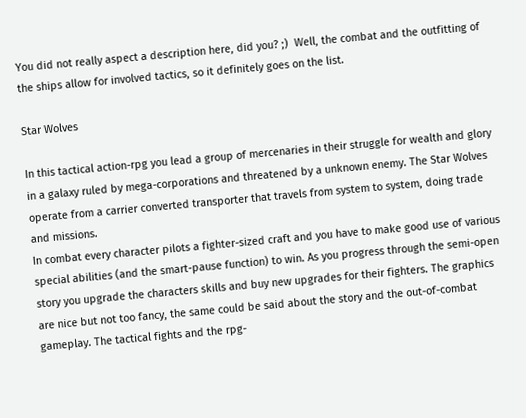You did not really aspect a description here, did you? ;)  Well, the combat and the outfitting of the ships allow for involved tactics, so it definitely goes on the list.

Star Wolves

In this tactical action-rpg you lead a group of mercenaries in their struggle for wealth and glory in a galaxy ruled by mega-corporations and threatened by a unknown enemy. The Star Wolves operate from a carrier converted transporter that travels from system to system, doing trade and missions.
In combat every character pilots a fighter-sized craft and you have to make good use of various special abilities (and the smart-pause function) to win. As you progress through the semi-open story you upgrade the characters skills and buy new upgrades for their fighters. The graphics are nice but not too fancy, the same could be said about the story and the out-of-combat gameplay. The tactical fights and the rpg-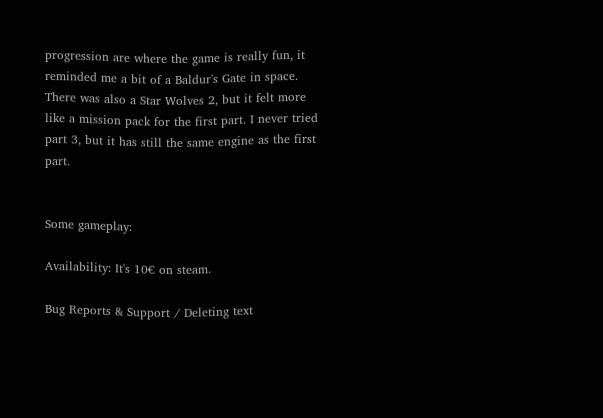progression are where the game is really fun, it reminded me a bit of a Baldur's Gate in space.
There was also a Star Wolves 2, but it felt more like a mission pack for the first part. I never tried part 3, but it has still the same engine as the first part.


Some gameplay:

Availability: It's 10€ on steam.

Bug Reports & Support / Deleting text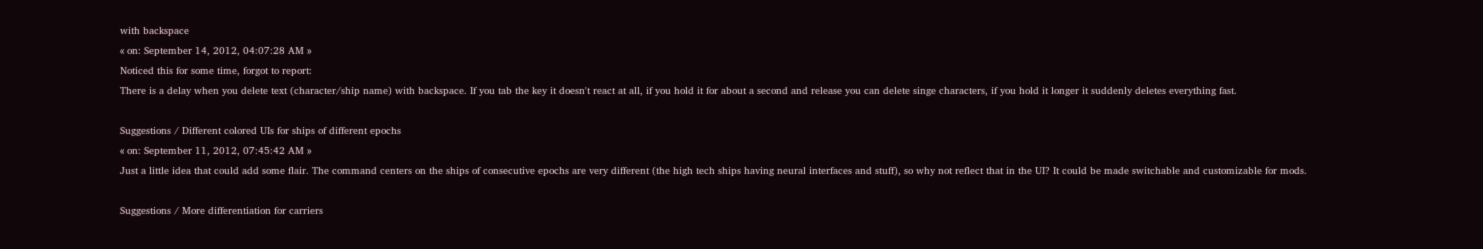with backspace
« on: September 14, 2012, 04:07:28 AM »
Noticed this for some time, forgot to report:
There is a delay when you delete text (character/ship name) with backspace. If you tab the key it doesn't react at all, if you hold it for about a second and release you can delete singe characters, if you hold it longer it suddenly deletes everything fast.

Suggestions / Different colored UIs for ships of different epochs
« on: September 11, 2012, 07:45:42 AM »
Just a little idea that could add some flair. The command centers on the ships of consecutive epochs are very different (the high tech ships having neural interfaces and stuff), so why not reflect that in the UI? It could be made switchable and customizable for mods.

Suggestions / More differentiation for carriers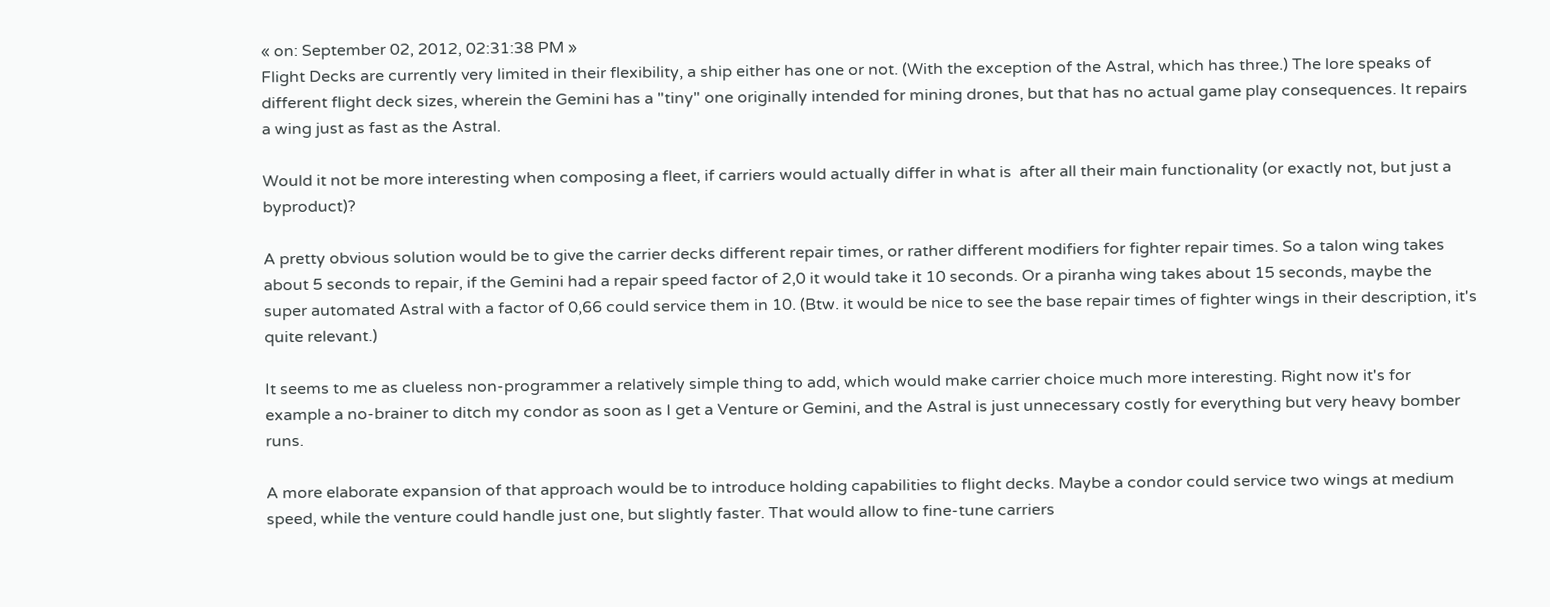« on: September 02, 2012, 02:31:38 PM »
Flight Decks are currently very limited in their flexibility, a ship either has one or not. (With the exception of the Astral, which has three.) The lore speaks of different flight deck sizes, wherein the Gemini has a "tiny" one originally intended for mining drones, but that has no actual game play consequences. It repairs a wing just as fast as the Astral.

Would it not be more interesting when composing a fleet, if carriers would actually differ in what is  after all their main functionality (or exactly not, but just a byproduct)?

A pretty obvious solution would be to give the carrier decks different repair times, or rather different modifiers for fighter repair times. So a talon wing takes about 5 seconds to repair, if the Gemini had a repair speed factor of 2,0 it would take it 10 seconds. Or a piranha wing takes about 15 seconds, maybe the super automated Astral with a factor of 0,66 could service them in 10. (Btw. it would be nice to see the base repair times of fighter wings in their description, it's quite relevant.)

It seems to me as clueless non-programmer a relatively simple thing to add, which would make carrier choice much more interesting. Right now it's for example a no-brainer to ditch my condor as soon as I get a Venture or Gemini, and the Astral is just unnecessary costly for everything but very heavy bomber runs.

A more elaborate expansion of that approach would be to introduce holding capabilities to flight decks. Maybe a condor could service two wings at medium speed, while the venture could handle just one, but slightly faster. That would allow to fine-tune carriers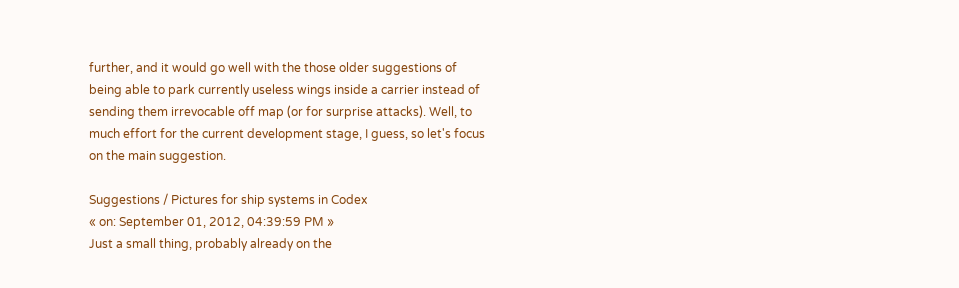further, and it would go well with the those older suggestions of being able to park currently useless wings inside a carrier instead of sending them irrevocable off map (or for surprise attacks). Well, to much effort for the current development stage, I guess, so let's focus on the main suggestion.

Suggestions / Pictures for ship systems in Codex
« on: September 01, 2012, 04:39:59 PM »
Just a small thing, probably already on the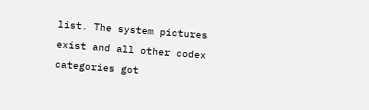list. The system pictures exist and all other codex categories got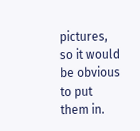pictures, so it would be obvious to put them in.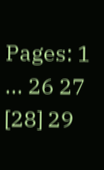Pages: 1 ... 26 27 [28] 29